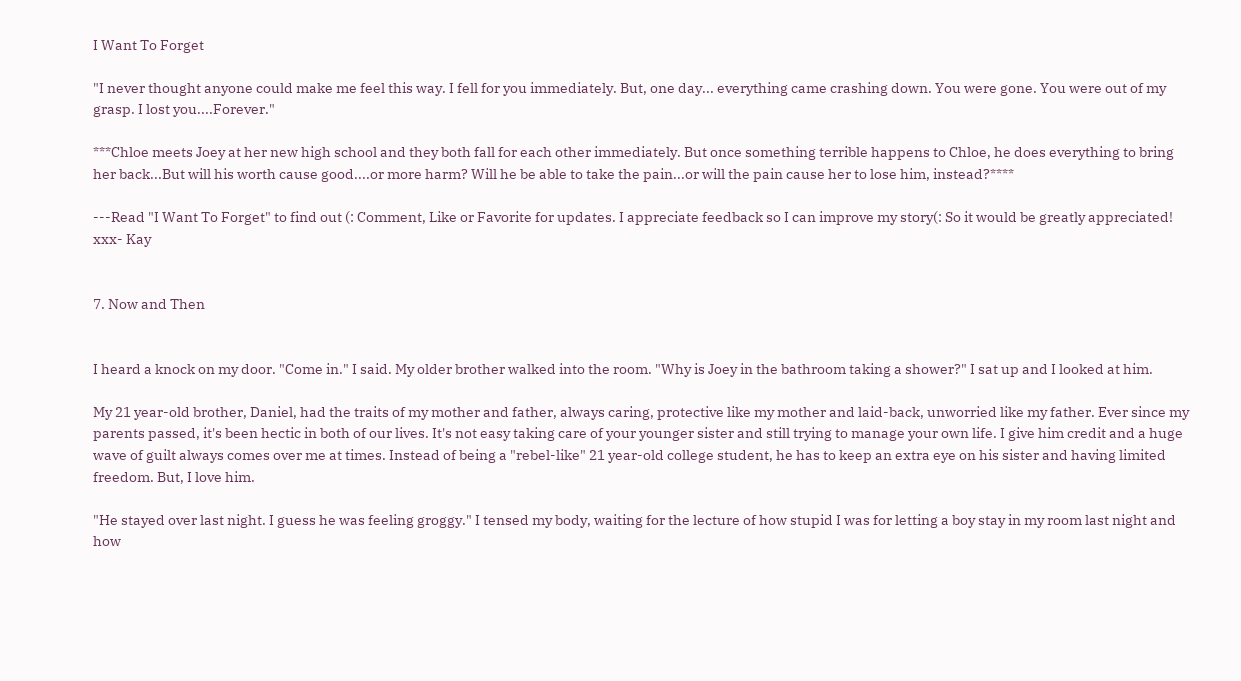I Want To Forget

"I never thought anyone could make me feel this way. I fell for you immediately. But, one day... everything came crashing down. You were gone. You were out of my grasp. I lost you....Forever."

***Chloe meets Joey at her new high school and they both fall for each other immediately. But once something terrible happens to Chloe, he does everything to bring her back...But will his worth cause good....or more harm? Will he be able to take the pain...or will the pain cause her to lose him, instead?****

---Read "I Want To Forget" to find out (: Comment, Like or Favorite for updates. I appreciate feedback so I can improve my story(: So it would be greatly appreciated! xxx- Kay


7. Now and Then


I heard a knock on my door. "Come in." I said. My older brother walked into the room. "Why is Joey in the bathroom taking a shower?" I sat up and I looked at him.

My 21 year-old brother, Daniel, had the traits of my mother and father, always caring, protective like my mother and laid-back, unworried like my father. Ever since my parents passed, it's been hectic in both of our lives. It's not easy taking care of your younger sister and still trying to manage your own life. I give him credit and a huge wave of guilt always comes over me at times. Instead of being a "rebel-like" 21 year-old college student, he has to keep an extra eye on his sister and having limited freedom. But, I love him.

"He stayed over last night. I guess he was feeling groggy." I tensed my body, waiting for the lecture of how stupid I was for letting a boy stay in my room last night and how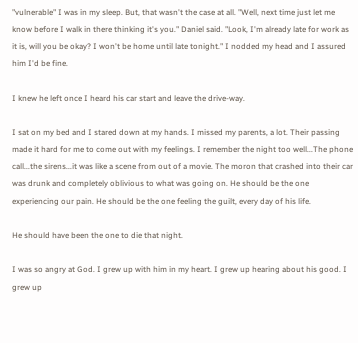"vulnerable" I was in my sleep. But, that wasn't the case at all. "Well, next time just let me know before I walk in there thinking it's you." Daniel said. "Look, I'm already late for work as it is, will you be okay? I won't be home until late tonight." I nodded my head and I assured him I'd be fine.

I knew he left once I heard his car start and leave the drive-way.

I sat on my bed and I stared down at my hands. I missed my parents, a lot. Their passing made it hard for me to come out with my feelings. I remember the night too well...The phone call...the sirens...it was like a scene from out of a movie. The moron that crashed into their car was drunk and completely oblivious to what was going on. He should be the one experiencing our pain. He should be the one feeling the guilt, every day of his life.

He should have been the one to die that night.

I was so angry at God. I grew up with him in my heart. I grew up hearing about his good. I grew up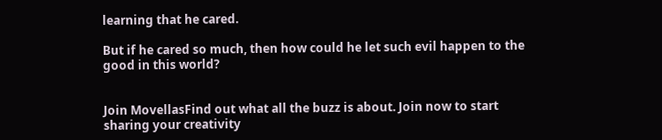learning that he cared.

But if he cared so much, then how could he let such evil happen to the good in this world?


Join MovellasFind out what all the buzz is about. Join now to start sharing your creativity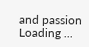and passion
Loading ...